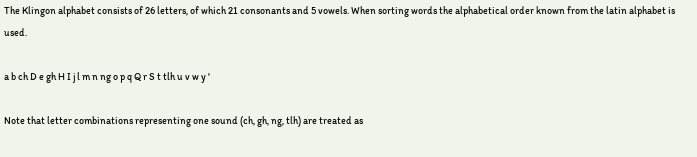The Klingon alphabet consists of 26 letters, of which 21 consonants and 5 vowels. When sorting words the alphabetical order known from the latin alphabet is used.

a b ch D e gh H I j l m n ng o p q Q r S t tlh u v w y '

Note that letter combinations representing one sound (ch, gh, ng, tlh) are treated as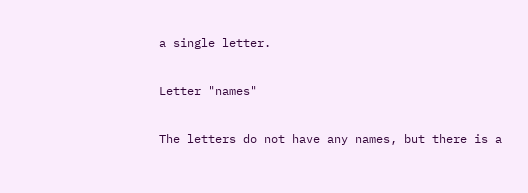a single letter.

Letter "names"

The letters do not have any names, but there is a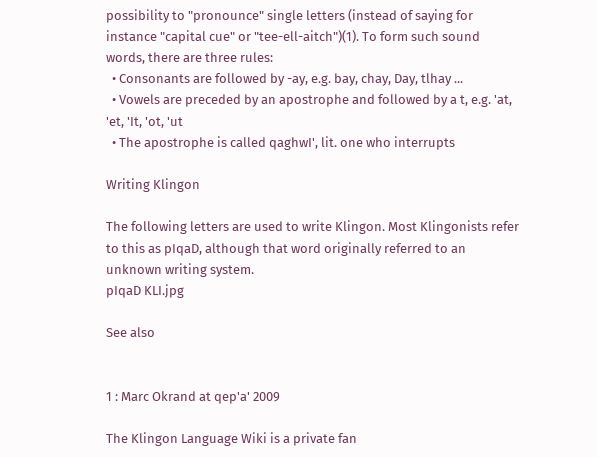possibility to "pronounce" single letters (instead of saying for instance "capital cue" or "tee-ell-aitch")(1). To form such sound words, there are three rules:
  • Consonants are followed by -ay, e.g. bay, chay, Day, tlhay ...
  • Vowels are preceded by an apostrophe and followed by a t, e.g. 'at, 'et, 'It, 'ot, 'ut
  • The apostrophe is called qaghwI', lit. one who interrupts

Writing Klingon

The following letters are used to write Klingon. Most Klingonists refer to this as pIqaD, although that word originally referred to an unknown writing system.
pIqaD KLI.jpg

See also


1 : Marc Okrand at qep'a' 2009

The Klingon Language Wiki is a private fan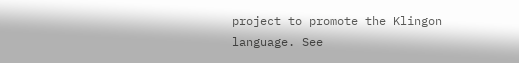project to promote the Klingon language. See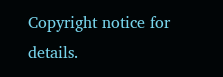Copyright notice for details.